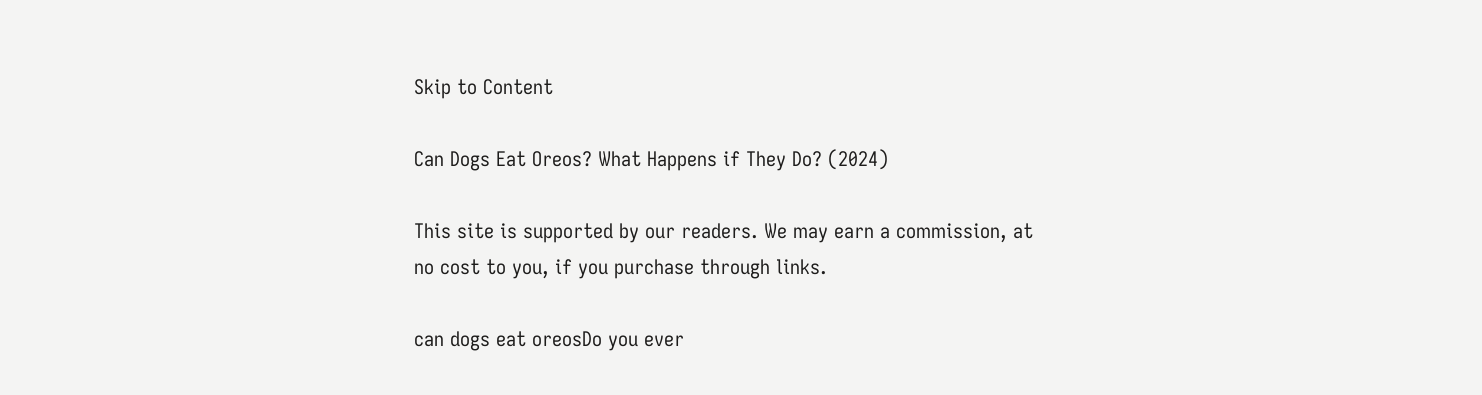Skip to Content

Can Dogs Eat Oreos? What Happens if They Do? (2024)

This site is supported by our readers. We may earn a commission, at no cost to you, if you purchase through links.

can dogs eat oreosDo you ever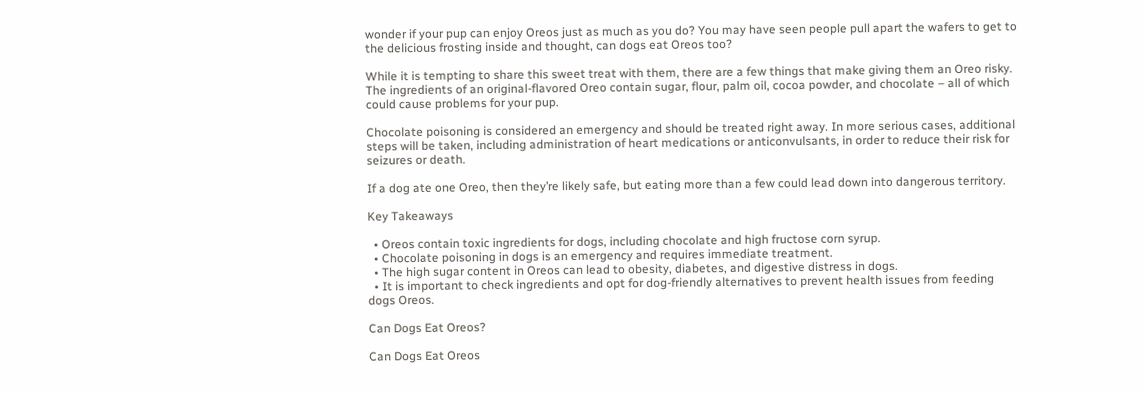wonder if your pup can enjoy Oreos just as much as you do? You may have seen people pull apart the wafers to get to the delicious frosting inside and thought, can dogs eat Oreos too?

While it is tempting to share this sweet treat with them, there are a few things that make giving them an Oreo risky. The ingredients of an original-flavored Oreo contain sugar, flour, palm oil, cocoa powder, and chocolate – all of which could cause problems for your pup.

Chocolate poisoning is considered an emergency and should be treated right away. In more serious cases, additional steps will be taken, including administration of heart medications or anticonvulsants, in order to reduce their risk for seizures or death.

If a dog ate one Oreo, then they’re likely safe, but eating more than a few could lead down into dangerous territory.

Key Takeaways

  • Oreos contain toxic ingredients for dogs, including chocolate and high fructose corn syrup.
  • Chocolate poisoning in dogs is an emergency and requires immediate treatment.
  • The high sugar content in Oreos can lead to obesity, diabetes, and digestive distress in dogs.
  • It is important to check ingredients and opt for dog-friendly alternatives to prevent health issues from feeding dogs Oreos.

Can Dogs Eat Oreos?

Can Dogs Eat Oreos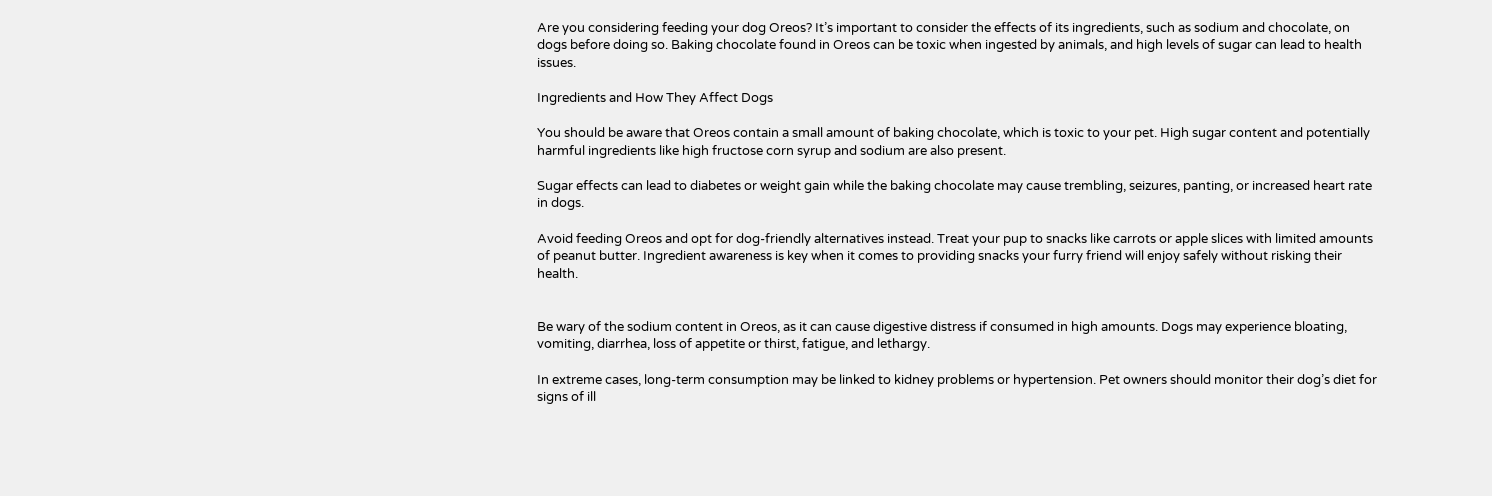Are you considering feeding your dog Oreos? It’s important to consider the effects of its ingredients, such as sodium and chocolate, on dogs before doing so. Baking chocolate found in Oreos can be toxic when ingested by animals, and high levels of sugar can lead to health issues.

Ingredients and How They Affect Dogs

You should be aware that Oreos contain a small amount of baking chocolate, which is toxic to your pet. High sugar content and potentially harmful ingredients like high fructose corn syrup and sodium are also present.

Sugar effects can lead to diabetes or weight gain while the baking chocolate may cause trembling, seizures, panting, or increased heart rate in dogs.

Avoid feeding Oreos and opt for dog-friendly alternatives instead. Treat your pup to snacks like carrots or apple slices with limited amounts of peanut butter. Ingredient awareness is key when it comes to providing snacks your furry friend will enjoy safely without risking their health.


Be wary of the sodium content in Oreos, as it can cause digestive distress if consumed in high amounts. Dogs may experience bloating, vomiting, diarrhea, loss of appetite or thirst, fatigue, and lethargy.

In extreme cases, long-term consumption may be linked to kidney problems or hypertension. Pet owners should monitor their dog’s diet for signs of ill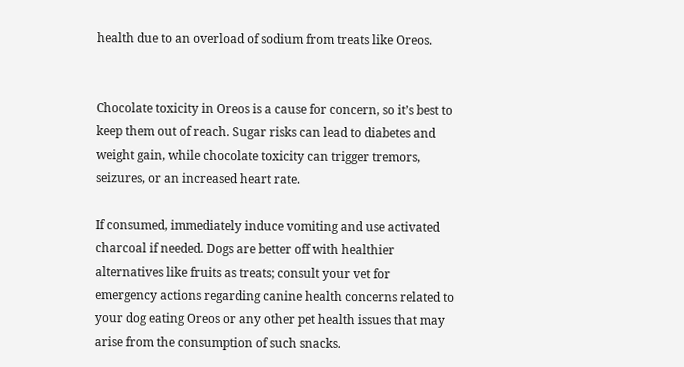health due to an overload of sodium from treats like Oreos.


Chocolate toxicity in Oreos is a cause for concern, so it’s best to keep them out of reach. Sugar risks can lead to diabetes and weight gain, while chocolate toxicity can trigger tremors, seizures, or an increased heart rate.

If consumed, immediately induce vomiting and use activated charcoal if needed. Dogs are better off with healthier alternatives like fruits as treats; consult your vet for emergency actions regarding canine health concerns related to your dog eating Oreos or any other pet health issues that may arise from the consumption of such snacks.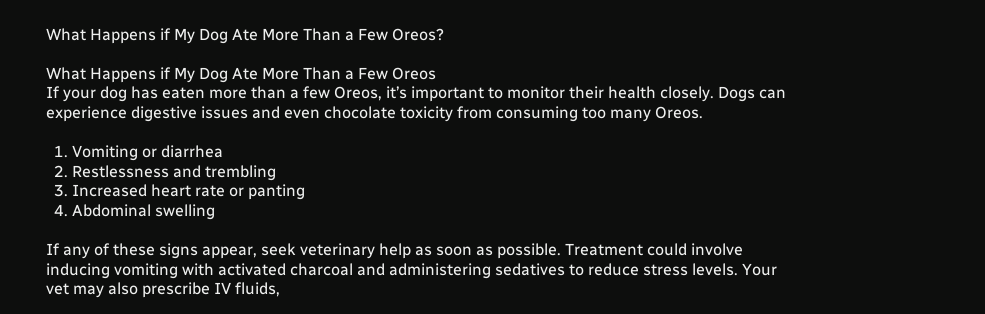What Happens if My Dog Ate More Than a Few Oreos?

What Happens if My Dog Ate More Than a Few Oreos
If your dog has eaten more than a few Oreos, it’s important to monitor their health closely. Dogs can experience digestive issues and even chocolate toxicity from consuming too many Oreos.

  1. Vomiting or diarrhea
  2. Restlessness and trembling
  3. Increased heart rate or panting
  4. Abdominal swelling

If any of these signs appear, seek veterinary help as soon as possible. Treatment could involve inducing vomiting with activated charcoal and administering sedatives to reduce stress levels. Your vet may also prescribe IV fluids,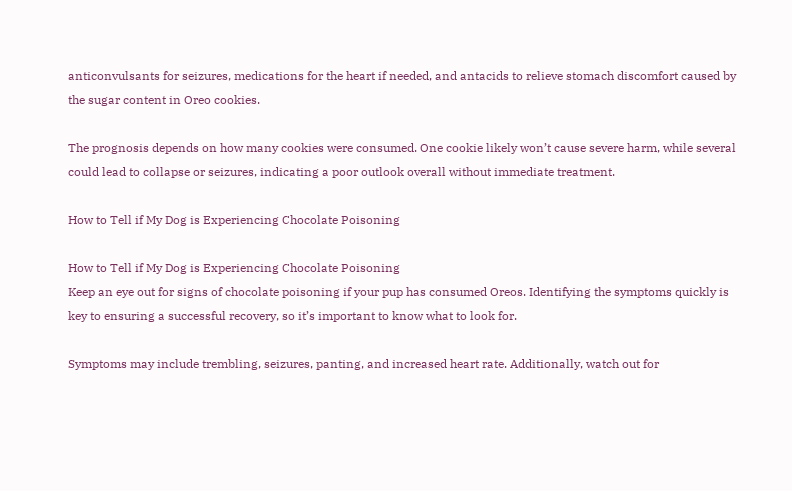anticonvulsants for seizures, medications for the heart if needed, and antacids to relieve stomach discomfort caused by the sugar content in Oreo cookies.

The prognosis depends on how many cookies were consumed. One cookie likely won’t cause severe harm, while several could lead to collapse or seizures, indicating a poor outlook overall without immediate treatment.

How to Tell if My Dog is Experiencing Chocolate Poisoning

How to Tell if My Dog is Experiencing Chocolate Poisoning
Keep an eye out for signs of chocolate poisoning if your pup has consumed Oreos. Identifying the symptoms quickly is key to ensuring a successful recovery, so it’s important to know what to look for.

Symptoms may include trembling, seizures, panting, and increased heart rate. Additionally, watch out for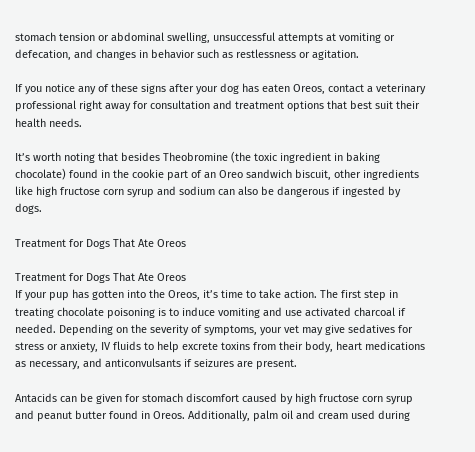stomach tension or abdominal swelling, unsuccessful attempts at vomiting or defecation, and changes in behavior such as restlessness or agitation.

If you notice any of these signs after your dog has eaten Oreos, contact a veterinary professional right away for consultation and treatment options that best suit their health needs.

It’s worth noting that besides Theobromine (the toxic ingredient in baking chocolate) found in the cookie part of an Oreo sandwich biscuit, other ingredients like high fructose corn syrup and sodium can also be dangerous if ingested by dogs.

Treatment for Dogs That Ate Oreos

Treatment for Dogs That Ate Oreos
If your pup has gotten into the Oreos, it’s time to take action. The first step in treating chocolate poisoning is to induce vomiting and use activated charcoal if needed. Depending on the severity of symptoms, your vet may give sedatives for stress or anxiety, IV fluids to help excrete toxins from their body, heart medications as necessary, and anticonvulsants if seizures are present.

Antacids can be given for stomach discomfort caused by high fructose corn syrup and peanut butter found in Oreos. Additionally, palm oil and cream used during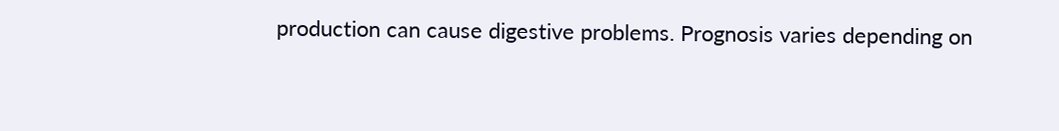production can cause digestive problems. Prognosis varies depending on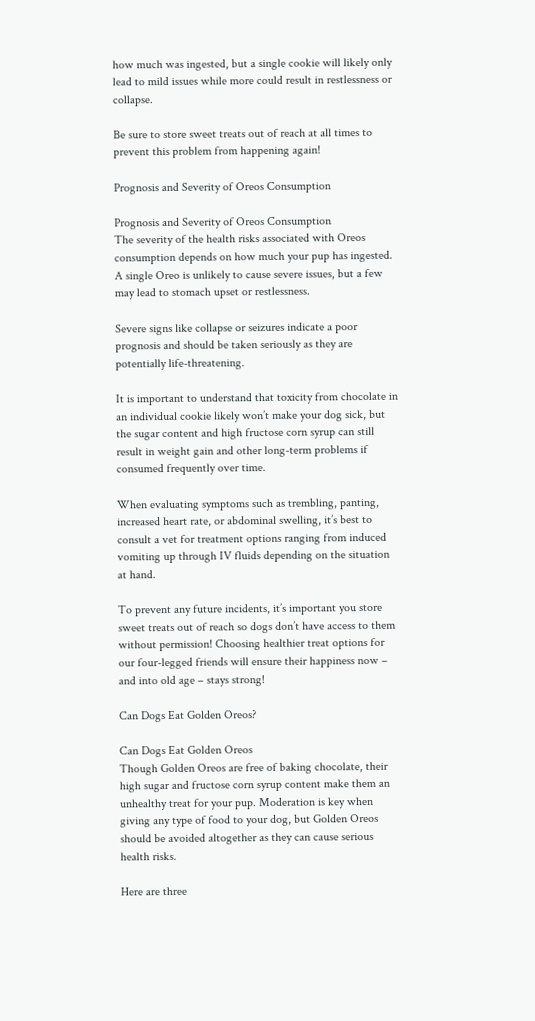how much was ingested, but a single cookie will likely only lead to mild issues while more could result in restlessness or collapse.

Be sure to store sweet treats out of reach at all times to prevent this problem from happening again!

Prognosis and Severity of Oreos Consumption

Prognosis and Severity of Oreos Consumption
The severity of the health risks associated with Oreos consumption depends on how much your pup has ingested. A single Oreo is unlikely to cause severe issues, but a few may lead to stomach upset or restlessness.

Severe signs like collapse or seizures indicate a poor prognosis and should be taken seriously as they are potentially life-threatening.

It is important to understand that toxicity from chocolate in an individual cookie likely won’t make your dog sick, but the sugar content and high fructose corn syrup can still result in weight gain and other long-term problems if consumed frequently over time.

When evaluating symptoms such as trembling, panting, increased heart rate, or abdominal swelling, it’s best to consult a vet for treatment options ranging from induced vomiting up through IV fluids depending on the situation at hand.

To prevent any future incidents, it’s important you store sweet treats out of reach so dogs don’t have access to them without permission! Choosing healthier treat options for our four-legged friends will ensure their happiness now – and into old age – stays strong!

Can Dogs Eat Golden Oreos?

Can Dogs Eat Golden Oreos
Though Golden Oreos are free of baking chocolate, their high sugar and fructose corn syrup content make them an unhealthy treat for your pup. Moderation is key when giving any type of food to your dog, but Golden Oreos should be avoided altogether as they can cause serious health risks.

Here are three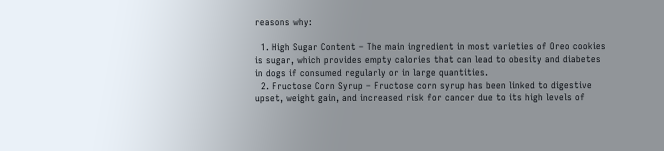reasons why:

  1. High Sugar Content – The main ingredient in most varieties of Oreo cookies is sugar, which provides empty calories that can lead to obesity and diabetes in dogs if consumed regularly or in large quantities.
  2. Fructose Corn Syrup – Fructose corn syrup has been linked to digestive upset, weight gain, and increased risk for cancer due to its high levels of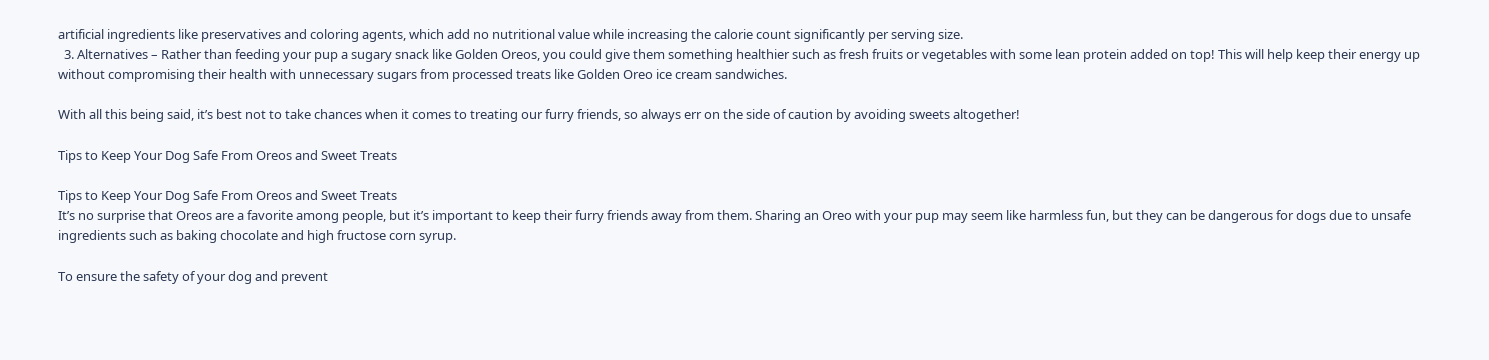artificial ingredients like preservatives and coloring agents, which add no nutritional value while increasing the calorie count significantly per serving size.
  3. Alternatives – Rather than feeding your pup a sugary snack like Golden Oreos, you could give them something healthier such as fresh fruits or vegetables with some lean protein added on top! This will help keep their energy up without compromising their health with unnecessary sugars from processed treats like Golden Oreo ice cream sandwiches.

With all this being said, it’s best not to take chances when it comes to treating our furry friends, so always err on the side of caution by avoiding sweets altogether!

Tips to Keep Your Dog Safe From Oreos and Sweet Treats

Tips to Keep Your Dog Safe From Oreos and Sweet Treats
It’s no surprise that Oreos are a favorite among people, but it’s important to keep their furry friends away from them. Sharing an Oreo with your pup may seem like harmless fun, but they can be dangerous for dogs due to unsafe ingredients such as baking chocolate and high fructose corn syrup.

To ensure the safety of your dog and prevent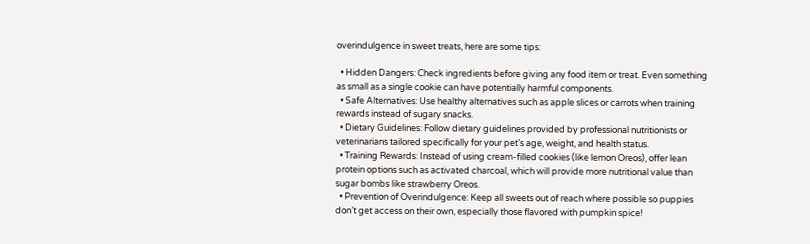overindulgence in sweet treats, here are some tips:

  • Hidden Dangers: Check ingredients before giving any food item or treat. Even something as small as a single cookie can have potentially harmful components.
  • Safe Alternatives: Use healthy alternatives such as apple slices or carrots when training rewards instead of sugary snacks.
  • Dietary Guidelines: Follow dietary guidelines provided by professional nutritionists or veterinarians tailored specifically for your pet’s age, weight, and health status.
  • Training Rewards: Instead of using cream-filled cookies (like lemon Oreos), offer lean protein options such as activated charcoal, which will provide more nutritional value than sugar bombs like strawberry Oreos.
  • Prevention of Overindulgence: Keep all sweets out of reach where possible so puppies don’t get access on their own, especially those flavored with pumpkin spice!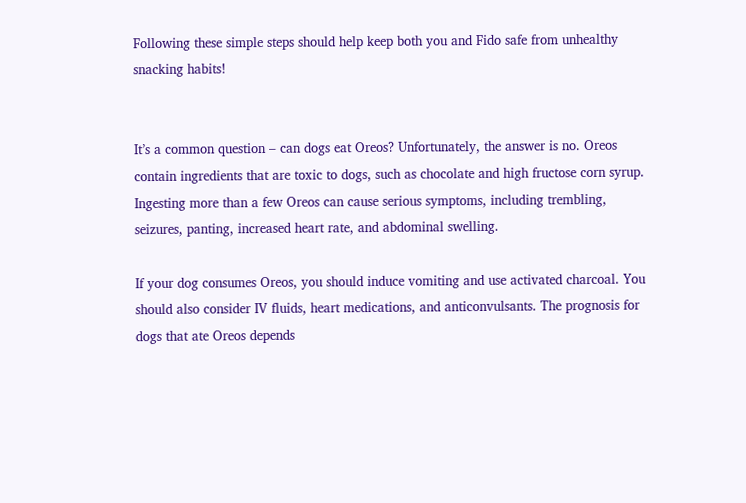Following these simple steps should help keep both you and Fido safe from unhealthy snacking habits!


It’s a common question – can dogs eat Oreos? Unfortunately, the answer is no. Oreos contain ingredients that are toxic to dogs, such as chocolate and high fructose corn syrup. Ingesting more than a few Oreos can cause serious symptoms, including trembling, seizures, panting, increased heart rate, and abdominal swelling.

If your dog consumes Oreos, you should induce vomiting and use activated charcoal. You should also consider IV fluids, heart medications, and anticonvulsants. The prognosis for dogs that ate Oreos depends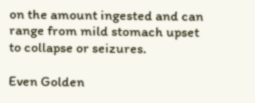on the amount ingested and can range from mild stomach upset to collapse or seizures.

Even Golden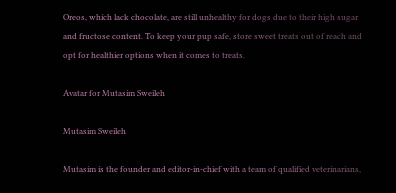Oreos, which lack chocolate, are still unhealthy for dogs due to their high sugar and fructose content. To keep your pup safe, store sweet treats out of reach and opt for healthier options when it comes to treats.

Avatar for Mutasim Sweileh

Mutasim Sweileh

Mutasim is the founder and editor-in-chief with a team of qualified veterinarians,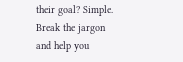their goal? Simple. Break the jargon and help you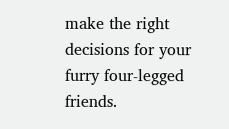make the right decisions for your furry four-legged friends.